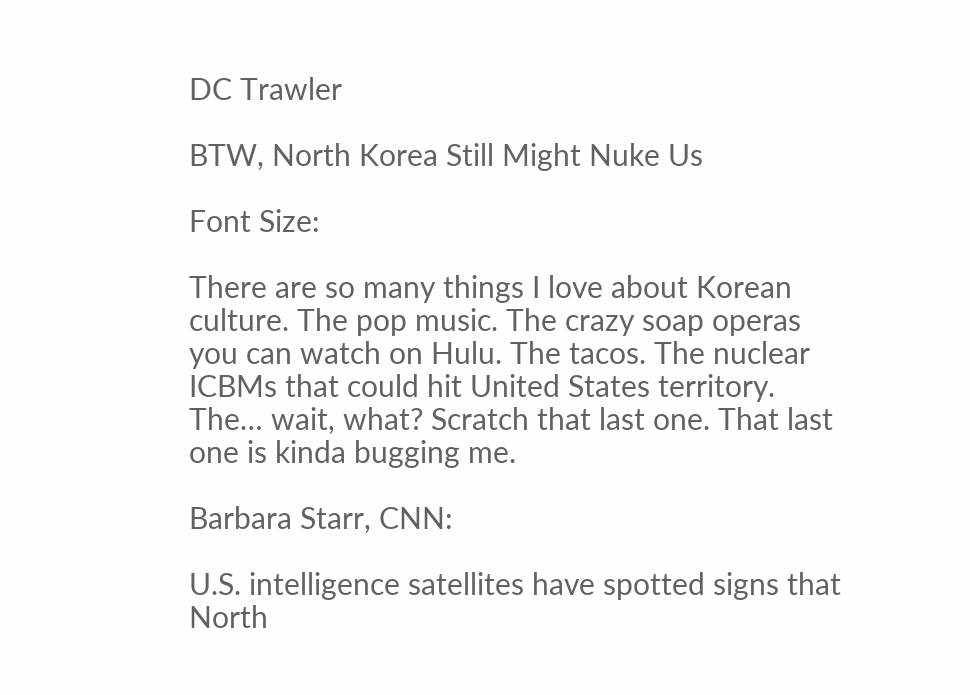DC Trawler

BTW, North Korea Still Might Nuke Us

Font Size:

There are so many things I love about Korean culture. The pop music. The crazy soap operas you can watch on Hulu. The tacos. The nuclear ICBMs that could hit United States territory. The… wait, what? Scratch that last one. That last one is kinda bugging me.

Barbara Starr, CNN:

U.S. intelligence satellites have spotted signs that North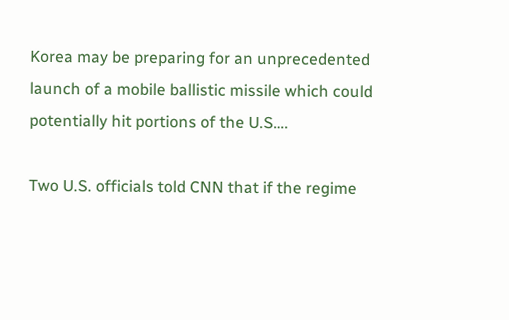Korea may be preparing for an unprecedented launch of a mobile ballistic missile which could potentially hit portions of the U.S….

Two U.S. officials told CNN that if the regime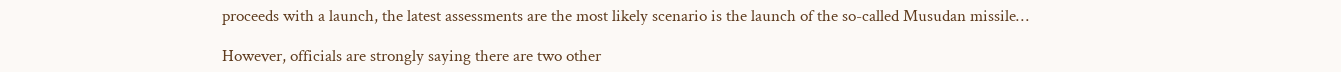proceeds with a launch, the latest assessments are the most likely scenario is the launch of the so-called Musudan missile…

However, officials are strongly saying there are two other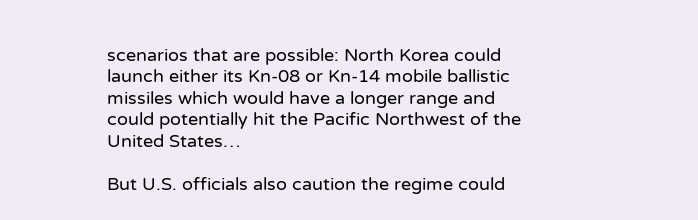scenarios that are possible: North Korea could launch either its Kn-08 or Kn-14 mobile ballistic missiles which would have a longer range and could potentially hit the Pacific Northwest of the United States…

But U.S. officials also caution the regime could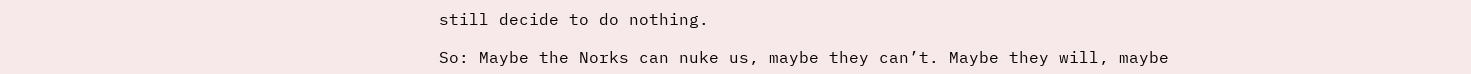still decide to do nothing.

So: Maybe the Norks can nuke us, maybe they can’t. Maybe they will, maybe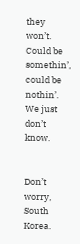they won’t. Could be somethin’, could be nothin’. We just don’t know.


Don’t worry, South Korea.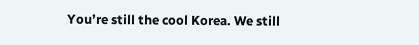You’re still the cool Korea. We still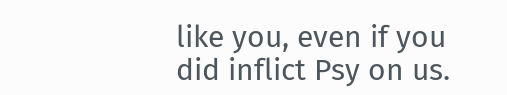like you, even if you did inflict Psy on us.